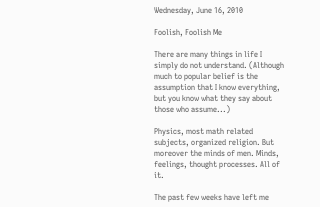Wednesday, June 16, 2010

Foolish, Foolish Me

There are many things in life I simply do not understand. (Although much to popular belief is the assumption that I know everything, but you know what they say about those who assume...)

Physics, most math related subjects, organized religion. But moreover the minds of men. Minds, feelings, thought processes. All of it.

The past few weeks have left me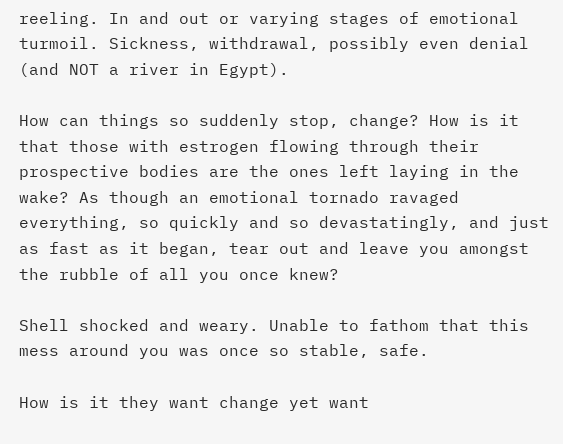reeling. In and out or varying stages of emotional turmoil. Sickness, withdrawal, possibly even denial (and NOT a river in Egypt).

How can things so suddenly stop, change? How is it that those with estrogen flowing through their prospective bodies are the ones left laying in the wake? As though an emotional tornado ravaged everything, so quickly and so devastatingly, and just as fast as it began, tear out and leave you amongst the rubble of all you once knew?

Shell shocked and weary. Unable to fathom that this mess around you was once so stable, safe.

How is it they want change yet want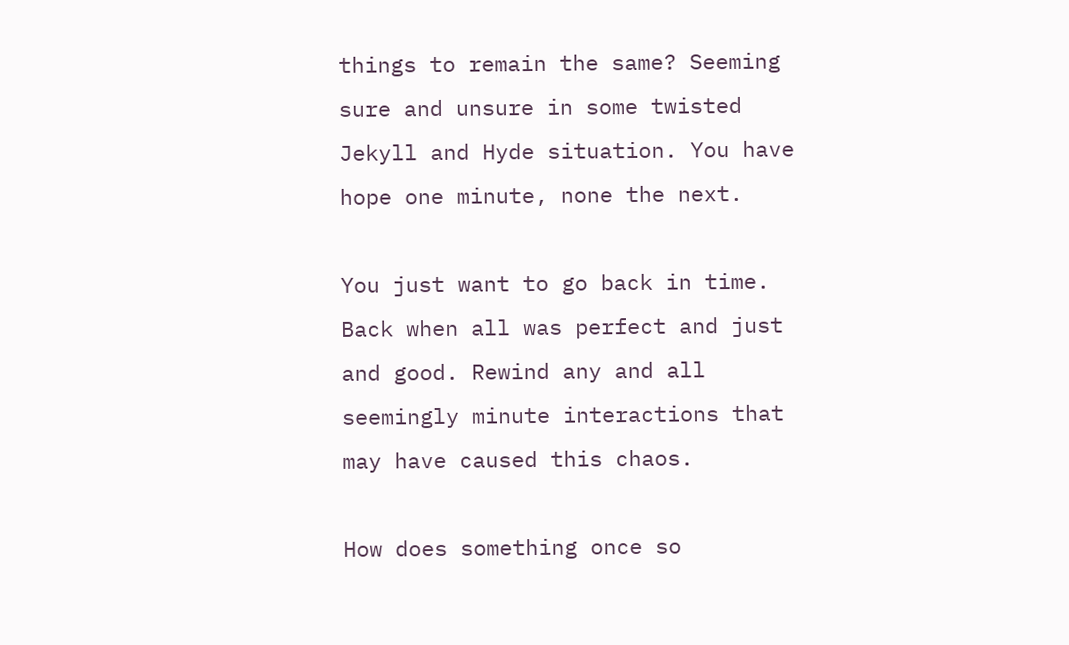things to remain the same? Seeming sure and unsure in some twisted Jekyll and Hyde situation. You have hope one minute, none the next.

You just want to go back in time. Back when all was perfect and just and good. Rewind any and all seemingly minute interactions that may have caused this chaos.

How does something once so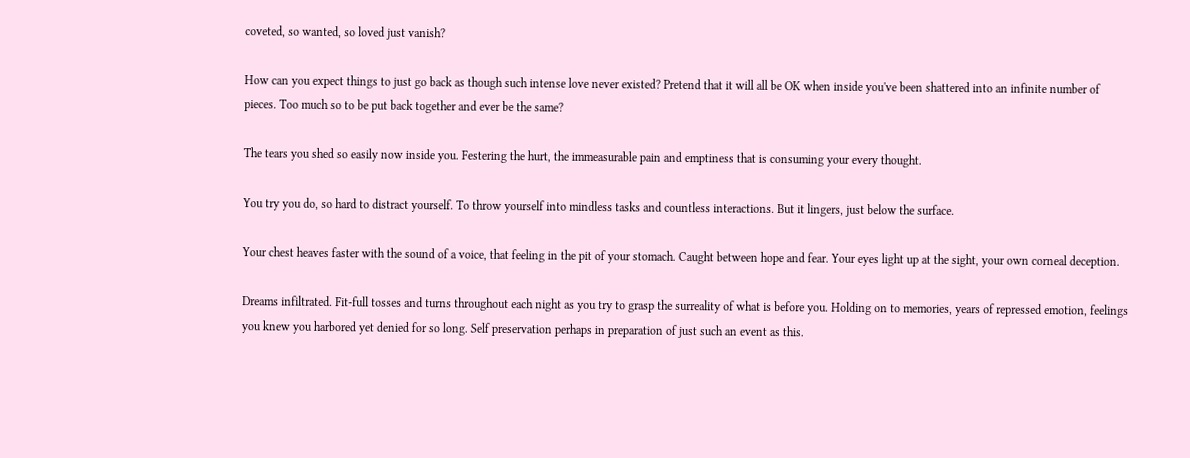coveted, so wanted, so loved just vanish?

How can you expect things to just go back as though such intense love never existed? Pretend that it will all be OK when inside you've been shattered into an infinite number of pieces. Too much so to be put back together and ever be the same?

The tears you shed so easily now inside you. Festering the hurt, the immeasurable pain and emptiness that is consuming your every thought.

You try you do, so hard to distract yourself. To throw yourself into mindless tasks and countless interactions. But it lingers, just below the surface.

Your chest heaves faster with the sound of a voice, that feeling in the pit of your stomach. Caught between hope and fear. Your eyes light up at the sight, your own corneal deception.

Dreams infiltrated. Fit-full tosses and turns throughout each night as you try to grasp the surreality of what is before you. Holding on to memories, years of repressed emotion, feelings you knew you harbored yet denied for so long. Self preservation perhaps in preparation of just such an event as this.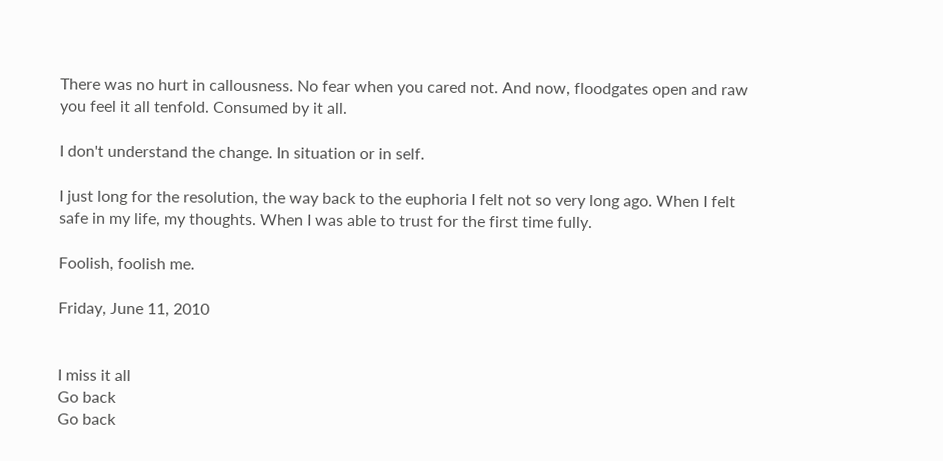There was no hurt in callousness. No fear when you cared not. And now, floodgates open and raw you feel it all tenfold. Consumed by it all.

I don't understand the change. In situation or in self.

I just long for the resolution, the way back to the euphoria I felt not so very long ago. When I felt safe in my life, my thoughts. When I was able to trust for the first time fully.

Foolish, foolish me.

Friday, June 11, 2010


I miss it all
Go back
Go back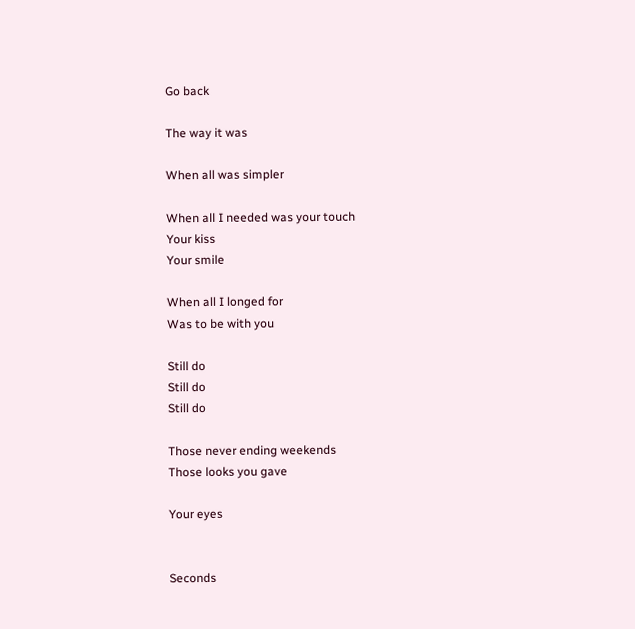Go back

The way it was

When all was simpler

When all I needed was your touch
Your kiss
Your smile

When all I longed for
Was to be with you

Still do
Still do
Still do

Those never ending weekends
Those looks you gave

Your eyes


Seconds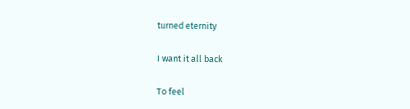turned eternity

I want it all back

To feel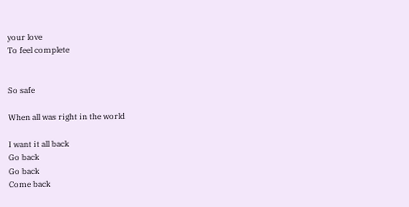your love
To feel complete


So safe

When all was right in the world

I want it all back
Go back
Go back
Come back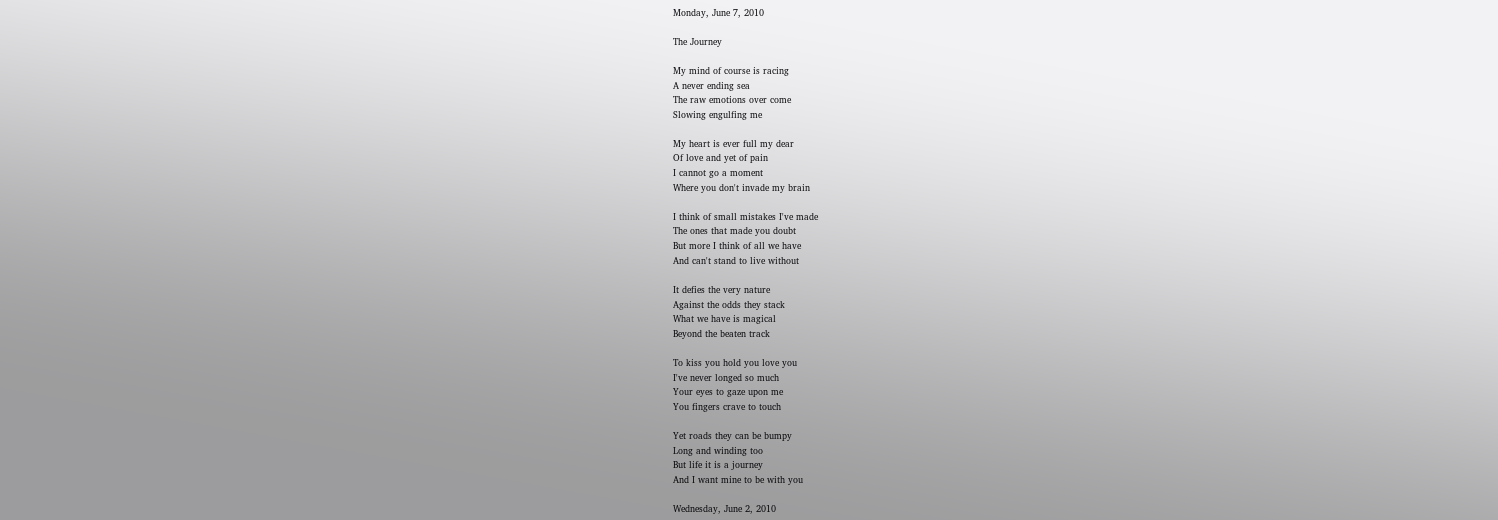Monday, June 7, 2010

The Journey

My mind of course is racing
A never ending sea
The raw emotions over come
Slowing engulfing me

My heart is ever full my dear
Of love and yet of pain
I cannot go a moment
Where you don't invade my brain

I think of small mistakes I've made
The ones that made you doubt
But more I think of all we have
And can't stand to live without

It defies the very nature
Against the odds they stack
What we have is magical
Beyond the beaten track

To kiss you hold you love you
I've never longed so much
Your eyes to gaze upon me
You fingers crave to touch

Yet roads they can be bumpy
Long and winding too
But life it is a journey
And I want mine to be with you

Wednesday, June 2, 2010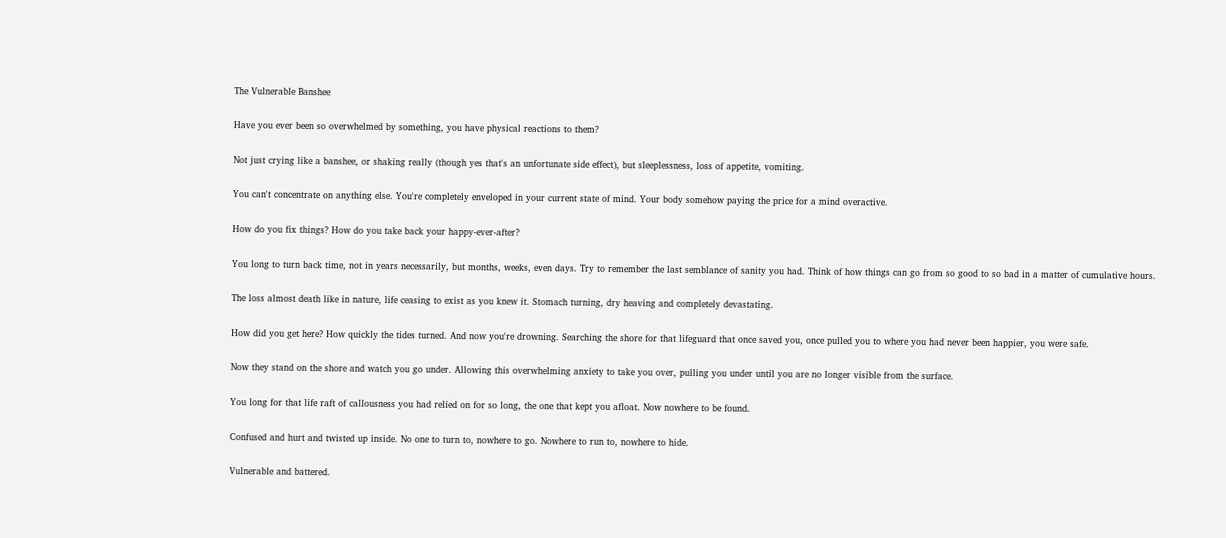The Vulnerable Banshee

Have you ever been so overwhelmed by something, you have physical reactions to them?

Not just crying like a banshee, or shaking really (though yes that's an unfortunate side effect), but sleeplessness, loss of appetite, vomiting.

You can't concentrate on anything else. You're completely enveloped in your current state of mind. Your body somehow paying the price for a mind overactive.

How do you fix things? How do you take back your happy-ever-after?

You long to turn back time, not in years necessarily, but months, weeks, even days. Try to remember the last semblance of sanity you had. Think of how things can go from so good to so bad in a matter of cumulative hours.

The loss almost death like in nature, life ceasing to exist as you knew it. Stomach turning, dry heaving and completely devastating.

How did you get here? How quickly the tides turned. And now you're drowning. Searching the shore for that lifeguard that once saved you, once pulled you to where you had never been happier, you were safe.

Now they stand on the shore and watch you go under. Allowing this overwhelming anxiety to take you over, pulling you under until you are no longer visible from the surface.

You long for that life raft of callousness you had relied on for so long, the one that kept you afloat. Now nowhere to be found.

Confused and hurt and twisted up inside. No one to turn to, nowhere to go. Nowhere to run to, nowhere to hide.

Vulnerable and battered.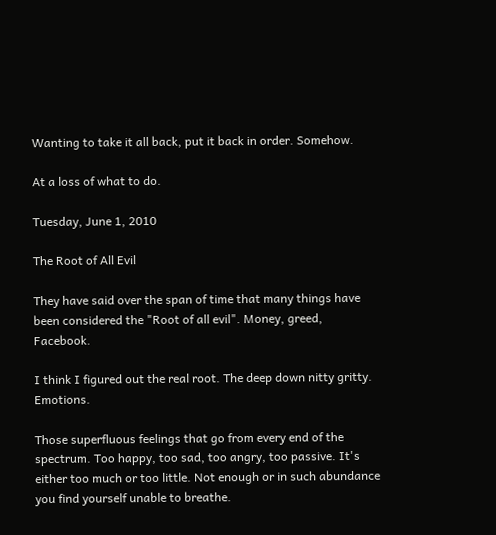Wanting to take it all back, put it back in order. Somehow.

At a loss of what to do.

Tuesday, June 1, 2010

The Root of All Evil

They have said over the span of time that many things have been considered the "Root of all evil". Money, greed, Facebook.

I think I figured out the real root. The deep down nitty gritty. Emotions.

Those superfluous feelings that go from every end of the spectrum. Too happy, too sad, too angry, too passive. It's either too much or too little. Not enough or in such abundance you find yourself unable to breathe.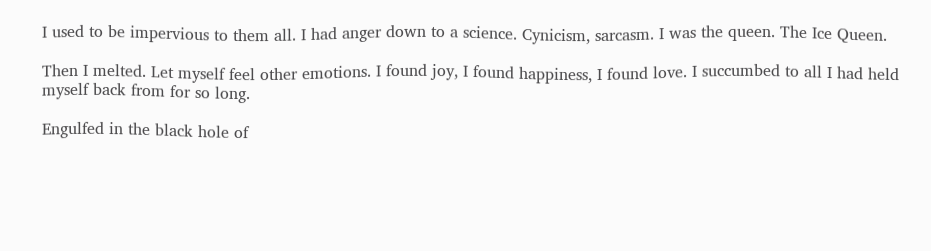I used to be impervious to them all. I had anger down to a science. Cynicism, sarcasm. I was the queen. The Ice Queen.

Then I melted. Let myself feel other emotions. I found joy, I found happiness, I found love. I succumbed to all I had held myself back from for so long.

Engulfed in the black hole of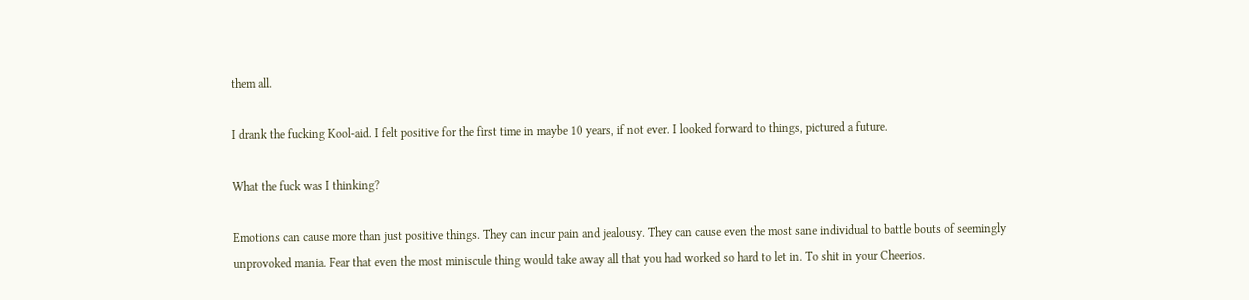them all.

I drank the fucking Kool-aid. I felt positive for the first time in maybe 10 years, if not ever. I looked forward to things, pictured a future.

What the fuck was I thinking?

Emotions can cause more than just positive things. They can incur pain and jealousy. They can cause even the most sane individual to battle bouts of seemingly unprovoked mania. Fear that even the most miniscule thing would take away all that you had worked so hard to let in. To shit in your Cheerios.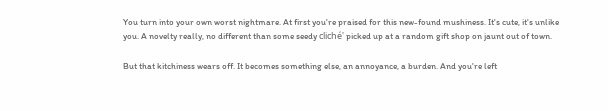You turn into your own worst nightmare. At first you're praised for this new-found mushiness. It's cute, it's unlike you. A novelty really, no different than some seedy cliché' picked up at a random gift shop on jaunt out of town.

But that kitchiness wears off. It becomes something else, an annoyance, a burden. And you're left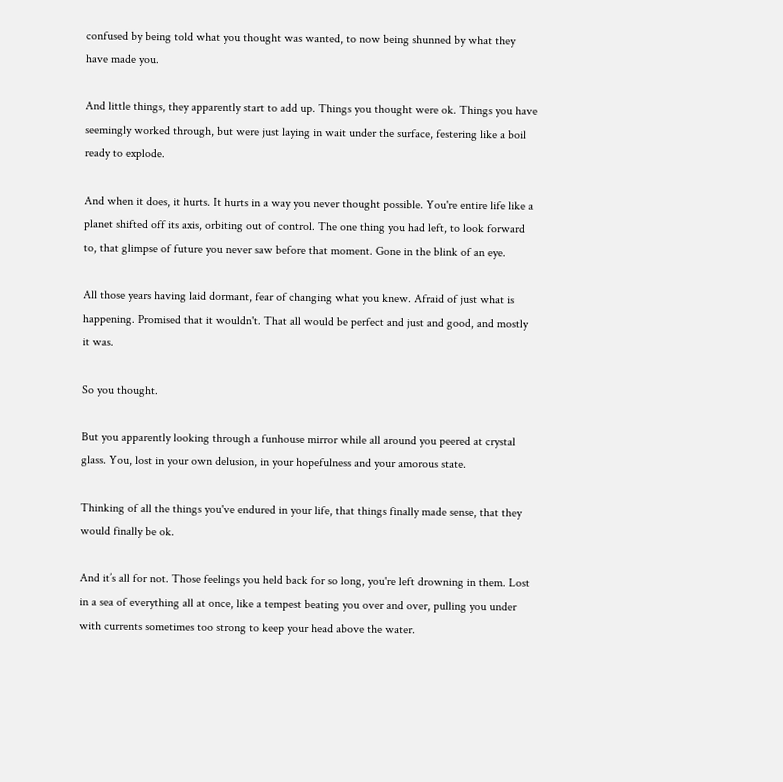confused by being told what you thought was wanted, to now being shunned by what they have made you.

And little things, they apparently start to add up. Things you thought were ok. Things you have seemingly worked through, but were just laying in wait under the surface, festering like a boil ready to explode.

And when it does, it hurts. It hurts in a way you never thought possible. You're entire life like a planet shifted off its axis, orbiting out of control. The one thing you had left, to look forward to, that glimpse of future you never saw before that moment. Gone in the blink of an eye.

All those years having laid dormant, fear of changing what you knew. Afraid of just what is happening. Promised that it wouldn't. That all would be perfect and just and good, and mostly it was.

So you thought.

But you apparently looking through a funhouse mirror while all around you peered at crystal glass. You, lost in your own delusion, in your hopefulness and your amorous state.

Thinking of all the things you've endured in your life, that things finally made sense, that they would finally be ok.

And it’s all for not. Those feelings you held back for so long, you're left drowning in them. Lost in a sea of everything all at once, like a tempest beating you over and over, pulling you under with currents sometimes too strong to keep your head above the water.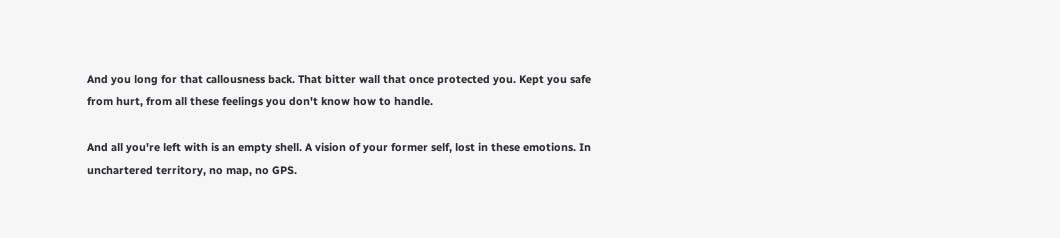And you long for that callousness back. That bitter wall that once protected you. Kept you safe from hurt, from all these feelings you don't know how to handle.

And all you're left with is an empty shell. A vision of your former self, lost in these emotions. In unchartered territory, no map, no GPS.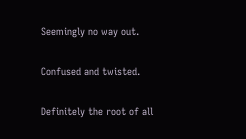Seemingly no way out.

Confused and twisted.

Definitely the root of all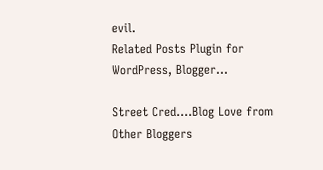evil.
Related Posts Plugin for WordPress, Blogger...

Street Cred....Blog Love from Other Bloggers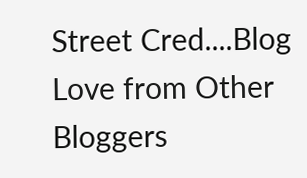Street Cred....Blog Love from Other Bloggers